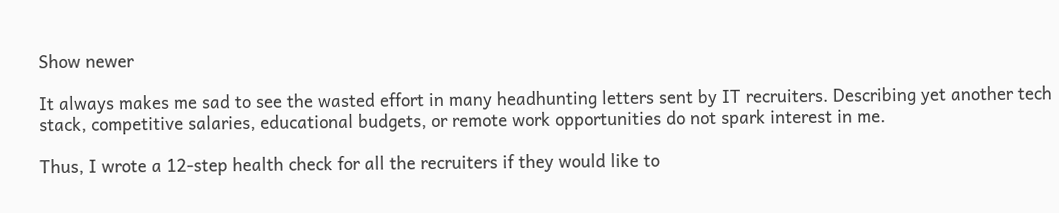Show newer

It always makes me sad to see the wasted effort in many headhunting letters sent by IT recruiters. Describing yet another tech stack, competitive salaries, educational budgets, or remote work opportunities do not spark interest in me.

Thus, I wrote a 12-step health check for all the recruiters if they would like to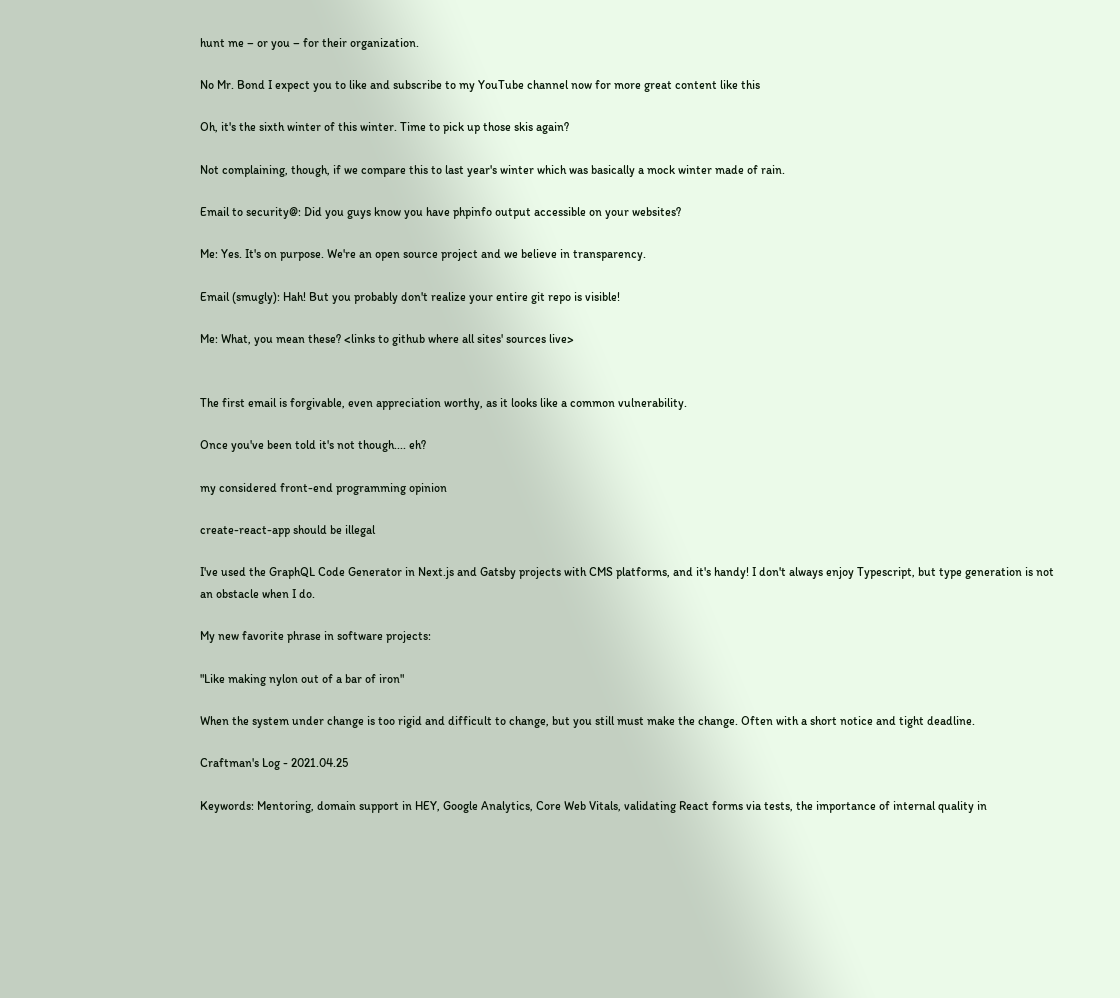hunt me – or you – for their organization.

No Mr. Bond I expect you to like and subscribe to my YouTube channel now for more great content like this

Oh, it's the sixth winter of this winter. Time to pick up those skis again?

Not complaining, though, if we compare this to last year's winter which was basically a mock winter made of rain.

Email to security@: Did you guys know you have phpinfo output accessible on your websites?

Me: Yes. It's on purpose. We're an open source project and we believe in transparency.

Email (smugly): Hah! But you probably don't realize your entire git repo is visible!

Me: What, you mean these? <links to github where all sites' sources live>


The first email is forgivable, even appreciation worthy, as it looks like a common vulnerability.

Once you've been told it's not though.... eh?

my considered front-end programming opinion

create-react-app should be illegal

I've used the GraphQL Code Generator in Next.js and Gatsby projects with CMS platforms, and it's handy! I don't always enjoy Typescript, but type generation is not an obstacle when I do.

My new favorite phrase in software projects:

"Like making nylon out of a bar of iron"

When the system under change is too rigid and difficult to change, but you still must make the change. Often with a short notice and tight deadline.

Craftman's Log - 2021.04.25

Keywords: Mentoring, domain support in HEY, Google Analytics, Core Web Vitals, validating React forms via tests, the importance of internal quality in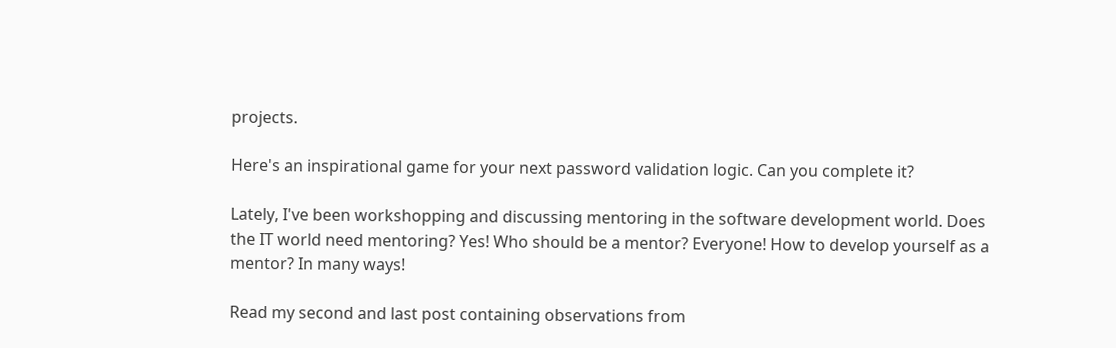projects.

Here's an inspirational game for your next password validation logic. Can you complete it?

Lately, I've been workshopping and discussing mentoring in the software development world. Does the IT world need mentoring? Yes! Who should be a mentor? Everyone! How to develop yourself as a mentor? In many ways!

Read my second and last post containing observations from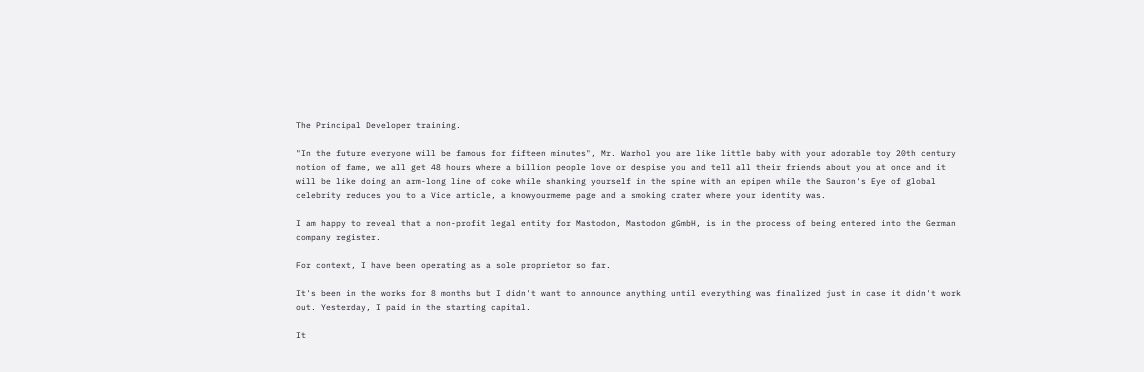The Principal Developer training.

"In the future everyone will be famous for fifteen minutes", Mr. Warhol you are like little baby with your adorable toy 20th century notion of fame, we all get 48 hours where a billion people love or despise you and tell all their friends about you at once and it will be like doing an arm-long line of coke while shanking yourself in the spine with an epipen while the Sauron's Eye of global celebrity reduces you to a Vice article, a knowyourmeme page and a smoking crater where your identity was.

I am happy to reveal that a non-profit legal entity for Mastodon, Mastodon gGmbH, is in the process of being entered into the German company register.

For context, I have been operating as a sole proprietor so far.

It's been in the works for 8 months but I didn't want to announce anything until everything was finalized just in case it didn't work out. Yesterday, I paid in the starting capital.

It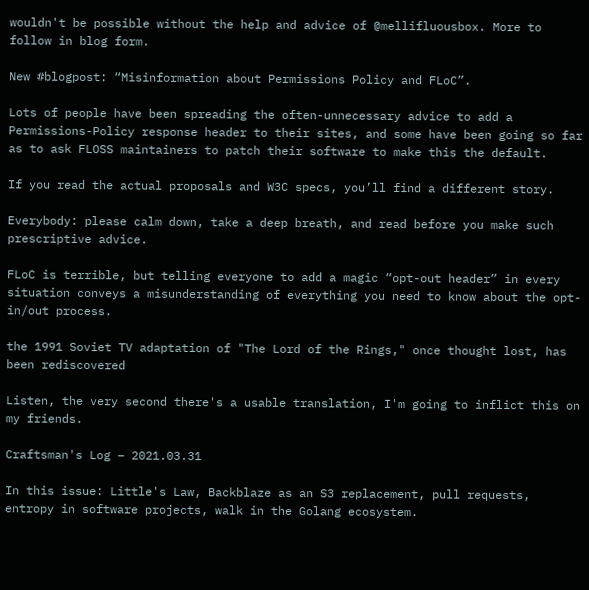wouldn't be possible without the help and advice of @mellifluousbox. More to follow in blog form.

New #blogpost: “Misinformation about Permissions Policy and FLoC”.

Lots of people have been spreading the often-unnecessary advice to add a Permissions-Policy response header to their sites, and some have been going so far as to ask FLOSS maintainers to patch their software to make this the default.

If you read the actual proposals and W3C specs, you’ll find a different story.

Everybody: please calm down, take a deep breath, and read before you make such prescriptive advice.

FLoC is terrible, but telling everyone to add a magic “opt-out header” in every situation conveys a misunderstanding of everything you need to know about the opt-in/out process.

the 1991 Soviet TV adaptation of "The Lord of the Rings," once thought lost, has been rediscovered

Listen, the very second there's a usable translation, I'm going to inflict this on my friends.

Craftsman's Log – 2021.03.31

In this issue: Little's Law, Backblaze as an S3 replacement, pull requests, entropy in software projects, walk in the Golang ecosystem.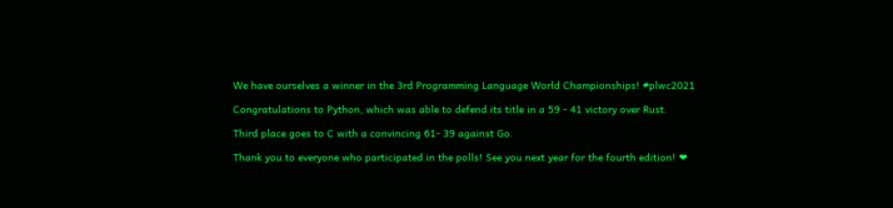We have ourselves a winner in the 3rd Programming Language World Championships! #plwc2021

Congratulations to Python, which was able to defend its title in a 59 - 41 victory over Rust.

Third place goes to C with a convincing 61- 39 against Go.

Thank you to everyone who participated in the polls! See you next year for the fourth edition! ❤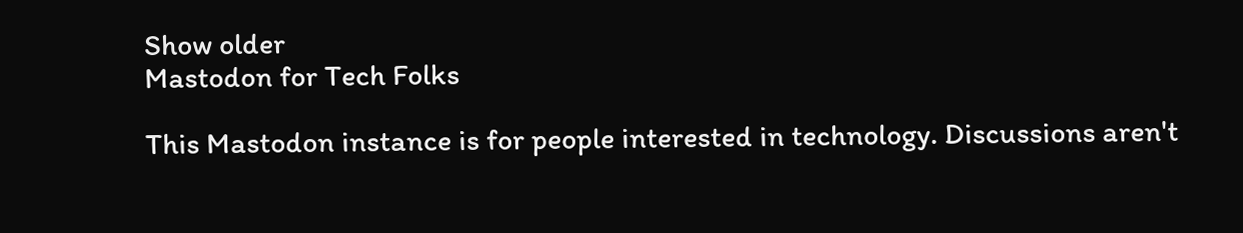Show older
Mastodon for Tech Folks

This Mastodon instance is for people interested in technology. Discussions aren't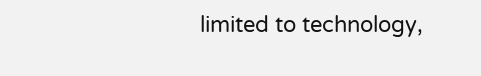limited to technology,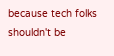because tech folks shouldn't be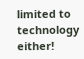limited to technology either!